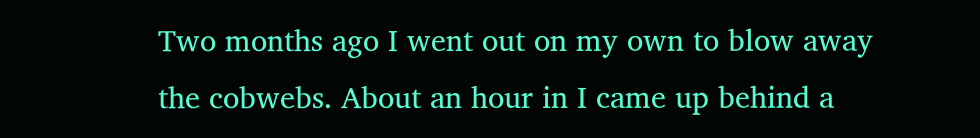Two months ago I went out on my own to blow away the cobwebs. About an hour in I came up behind a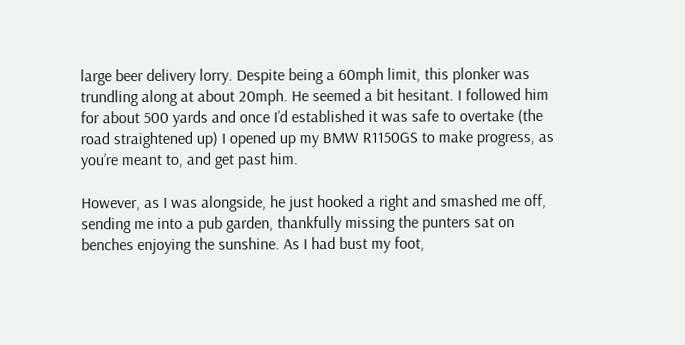large beer delivery lorry. Despite being a 60mph limit, this plonker was trundling along at about 20mph. He seemed a bit hesitant. I followed him for about 500 yards and once I’d established it was safe to overtake (the road straightened up) I opened up my BMW R1150GS to make progress, as you’re meant to, and get past him.

However, as I was alongside, he just hooked a right and smashed me off, sending me into a pub garden, thankfully missing the punters sat on benches enjoying the sunshine. As I had bust my foot,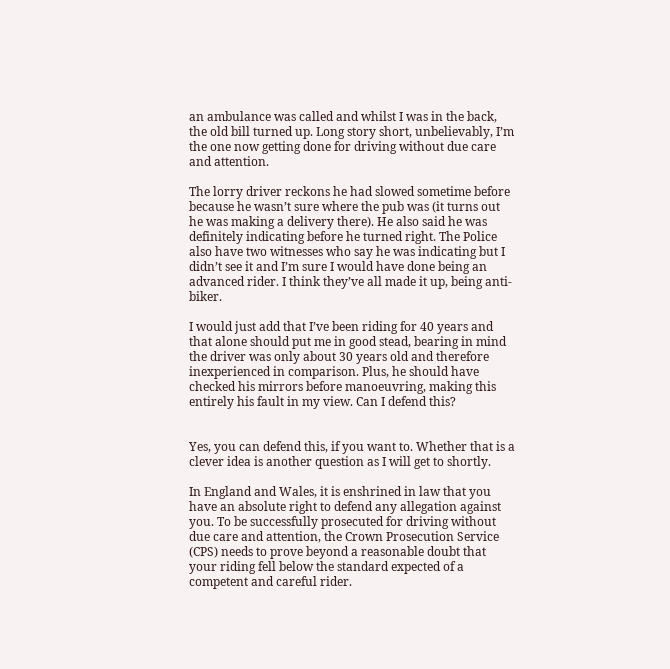an ambulance was called and whilst I was in the back, the old bill turned up. Long story short, unbelievably, I’m the one now getting done for driving without due care and attention.

The lorry driver reckons he had slowed sometime before because he wasn’t sure where the pub was (it turns out he was making a delivery there). He also said he was definitely indicating before he turned right. The Police also have two witnesses who say he was indicating but I didn’t see it and I’m sure I would have done being an advanced rider. I think they’ve all made it up, being anti-biker.

I would just add that I’ve been riding for 40 years and that alone should put me in good stead, bearing in mind the driver was only about 30 years old and therefore inexperienced in comparison. Plus, he should have checked his mirrors before manoeuvring, making this entirely his fault in my view. Can I defend this?


Yes, you can defend this, if you want to. Whether that is a clever idea is another question as I will get to shortly.

In England and Wales, it is enshrined in law that you have an absolute right to defend any allegation against you. To be successfully prosecuted for driving without due care and attention, the Crown Prosecution Service (CPS) needs to prove beyond a reasonable doubt that your riding fell below the standard expected of a competent and careful rider.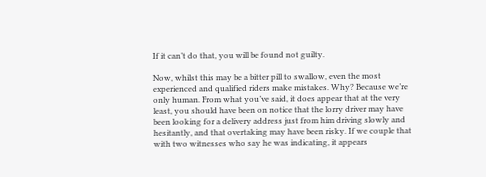If it can’t do that, you will be found not guilty.

Now, whilst this may be a bitter pill to swallow, even the most experienced and qualified riders make mistakes. Why? Because we’re only human. From what you’ve said, it does appear that at the very least, you should have been on notice that the lorry driver may have been looking for a delivery address just from him driving slowly and hesitantly, and that overtaking may have been risky. If we couple that with two witnesses who say he was indicating, it appears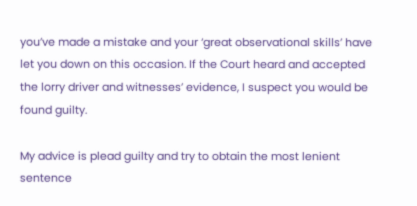you’ve made a mistake and your ‘great observational skills’ have let you down on this occasion. If the Court heard and accepted the lorry driver and witnesses’ evidence, I suspect you would be found guilty.

My advice is plead guilty and try to obtain the most lenient sentence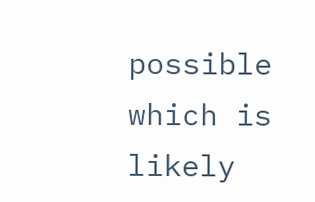possible which is likely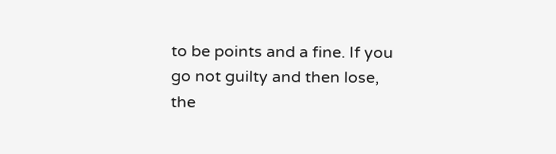to be points and a fine. If you go not guilty and then lose, the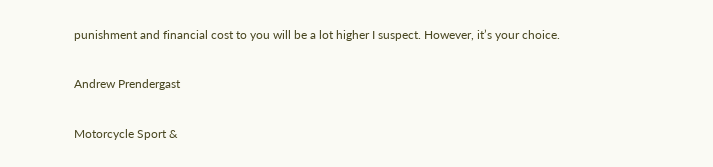punishment and financial cost to you will be a lot higher I suspect. However, it’s your choice.

Andrew Prendergast

Motorcycle Sport &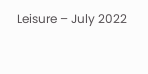Leisure – July 2022